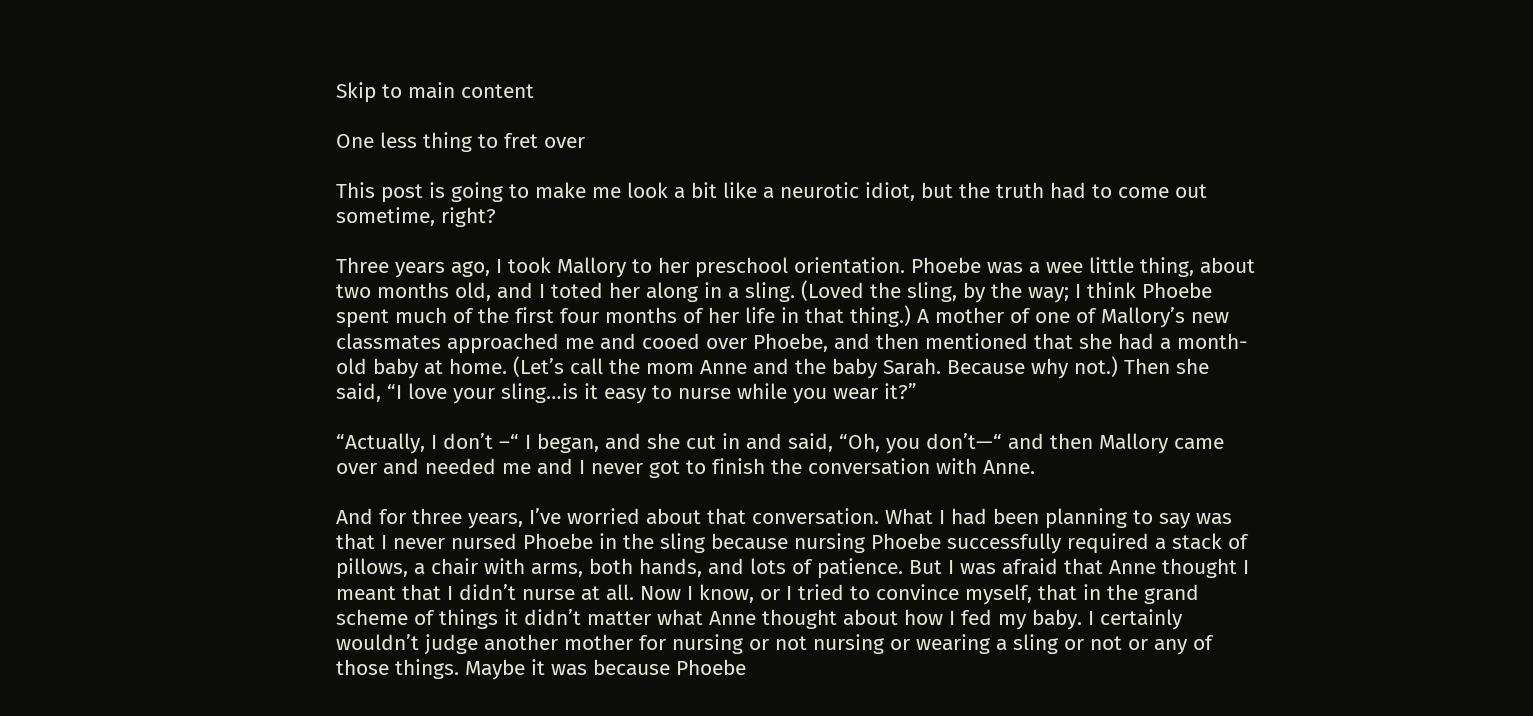Skip to main content

One less thing to fret over

This post is going to make me look a bit like a neurotic idiot, but the truth had to come out sometime, right?

Three years ago, I took Mallory to her preschool orientation. Phoebe was a wee little thing, about two months old, and I toted her along in a sling. (Loved the sling, by the way; I think Phoebe spent much of the first four months of her life in that thing.) A mother of one of Mallory’s new classmates approached me and cooed over Phoebe, and then mentioned that she had a month-old baby at home. (Let’s call the mom Anne and the baby Sarah. Because why not.) Then she said, “I love your sling…is it easy to nurse while you wear it?”

“Actually, I don’t –“ I began, and she cut in and said, “Oh, you don’t—“ and then Mallory came over and needed me and I never got to finish the conversation with Anne.

And for three years, I’ve worried about that conversation. What I had been planning to say was that I never nursed Phoebe in the sling because nursing Phoebe successfully required a stack of pillows, a chair with arms, both hands, and lots of patience. But I was afraid that Anne thought I meant that I didn’t nurse at all. Now I know, or I tried to convince myself, that in the grand scheme of things it didn’t matter what Anne thought about how I fed my baby. I certainly wouldn’t judge another mother for nursing or not nursing or wearing a sling or not or any of those things. Maybe it was because Phoebe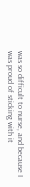was so difficult to nurse, and because I was proud of sticking with it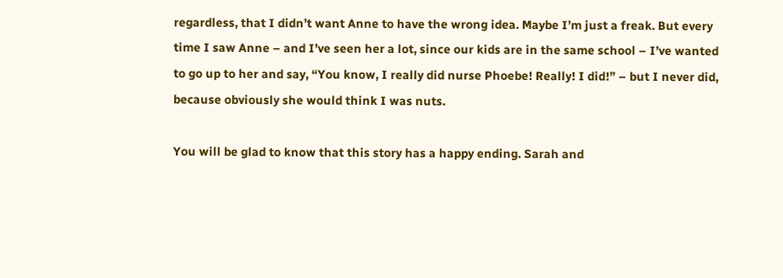regardless, that I didn’t want Anne to have the wrong idea. Maybe I’m just a freak. But every time I saw Anne – and I’ve seen her a lot, since our kids are in the same school – I’ve wanted to go up to her and say, “You know, I really did nurse Phoebe! Really! I did!” – but I never did, because obviously she would think I was nuts.

You will be glad to know that this story has a happy ending. Sarah and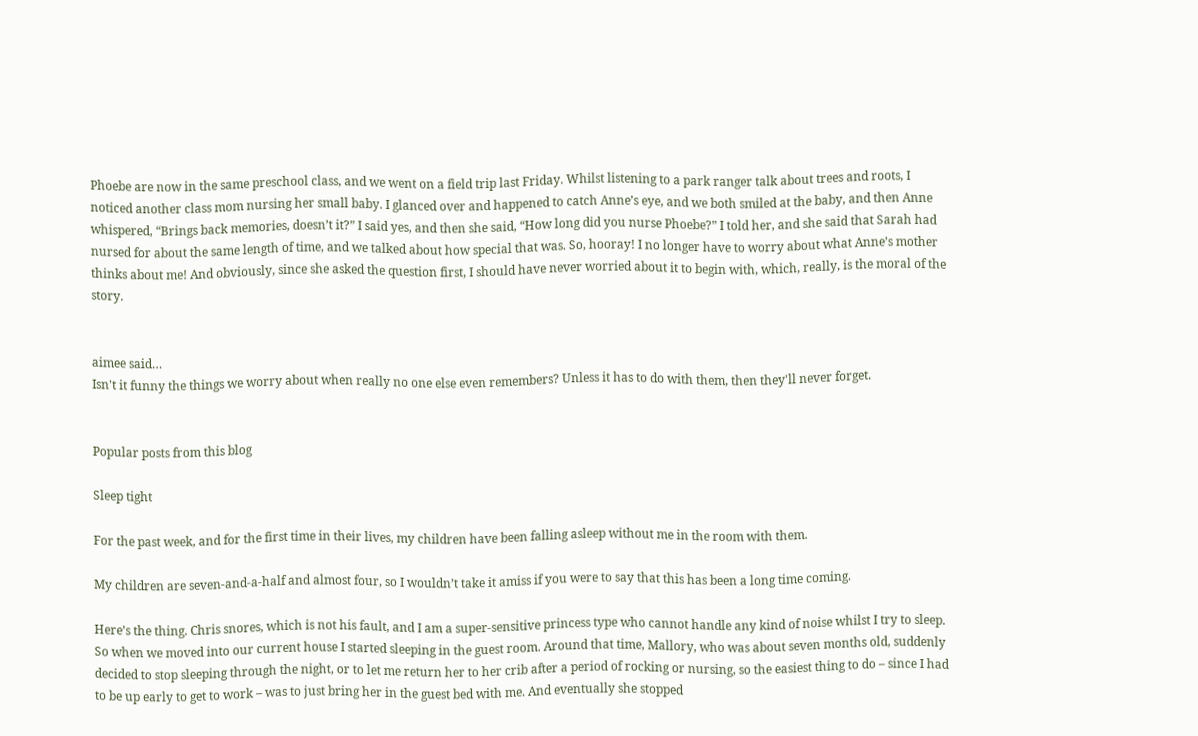Phoebe are now in the same preschool class, and we went on a field trip last Friday. Whilst listening to a park ranger talk about trees and roots, I noticed another class mom nursing her small baby. I glanced over and happened to catch Anne’s eye, and we both smiled at the baby, and then Anne whispered, “Brings back memories, doesn’t it?” I said yes, and then she said, “How long did you nurse Phoebe?” I told her, and she said that Sarah had nursed for about the same length of time, and we talked about how special that was. So, hooray! I no longer have to worry about what Anne’s mother thinks about me! And obviously, since she asked the question first, I should have never worried about it to begin with, which, really, is the moral of the story.


aimee said…
Isn't it funny the things we worry about when really no one else even remembers? Unless it has to do with them, then they'll never forget.


Popular posts from this blog

Sleep tight

For the past week, and for the first time in their lives, my children have been falling asleep without me in the room with them.

My children are seven-and-a-half and almost four, so I wouldn’t take it amiss if you were to say that this has been a long time coming.

Here’s the thing. Chris snores, which is not his fault, and I am a super-sensitive princess type who cannot handle any kind of noise whilst I try to sleep. So when we moved into our current house I started sleeping in the guest room. Around that time, Mallory, who was about seven months old, suddenly decided to stop sleeping through the night, or to let me return her to her crib after a period of rocking or nursing, so the easiest thing to do – since I had to be up early to get to work – was to just bring her in the guest bed with me. And eventually she stopped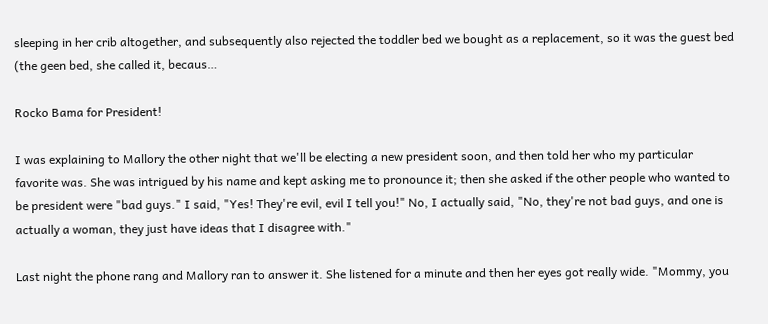sleeping in her crib altogether, and subsequently also rejected the toddler bed we bought as a replacement, so it was the guest bed (the geen bed, she called it, becaus…

Rocko Bama for President!

I was explaining to Mallory the other night that we'll be electing a new president soon, and then told her who my particular favorite was. She was intrigued by his name and kept asking me to pronounce it; then she asked if the other people who wanted to be president were "bad guys." I said, "Yes! They're evil, evil I tell you!" No, I actually said, "No, they're not bad guys, and one is actually a woman, they just have ideas that I disagree with."

Last night the phone rang and Mallory ran to answer it. She listened for a minute and then her eyes got really wide. "Mommy, you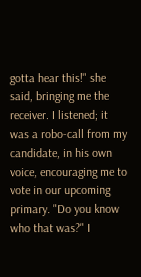gotta hear this!" she said, bringing me the receiver. I listened; it was a robo-call from my candidate, in his own voice, encouraging me to vote in our upcoming primary. "Do you know who that was?" I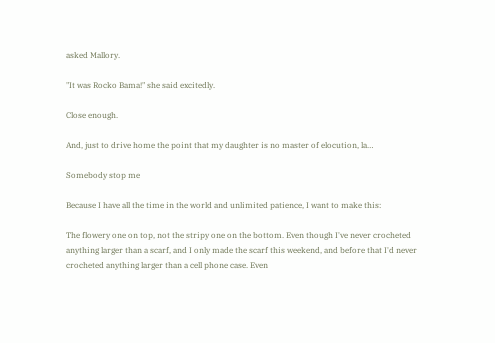asked Mallory.

"It was Rocko Bama!" she said excitedly.

Close enough.

And, just to drive home the point that my daughter is no master of elocution, la…

Somebody stop me

Because I have all the time in the world and unlimited patience, I want to make this:

The flowery one on top, not the stripy one on the bottom. Even though I've never crocheted anything larger than a scarf, and I only made the scarf this weekend, and before that I'd never crocheted anything larger than a cell phone case. Even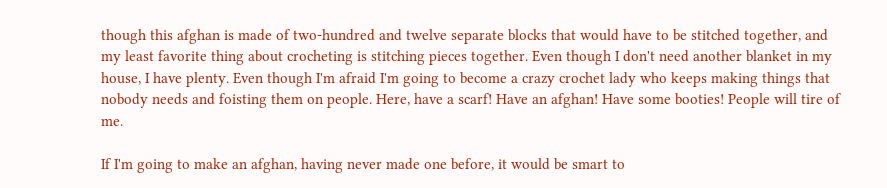though this afghan is made of two-hundred and twelve separate blocks that would have to be stitched together, and my least favorite thing about crocheting is stitching pieces together. Even though I don't need another blanket in my house, I have plenty. Even though I'm afraid I'm going to become a crazy crochet lady who keeps making things that nobody needs and foisting them on people. Here, have a scarf! Have an afghan! Have some booties! People will tire of me.

If I'm going to make an afghan, having never made one before, it would be smart to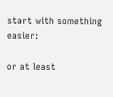start with something easier:

or at least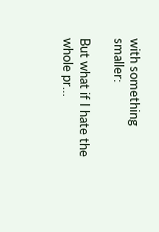with something smaller:

But what if I hate the whole pr…